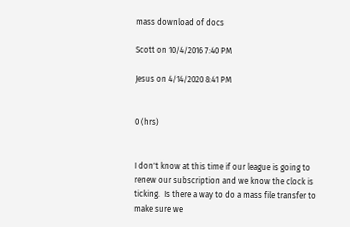mass download of docs

Scott on 10/4/2016 7:40 PM

Jesus on 4/14/2020 8:41 PM


0 (hrs)


I don't know at this time if our league is going to renew our subscription and we know the clock is ticking.  Is there a way to do a mass file transfer to make sure we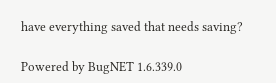have everything saved that needs saving?

Powered by BugNET 1.6.339.0